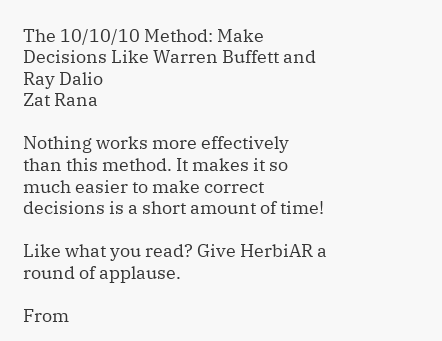The 10/10/10 Method: Make Decisions Like Warren Buffett and Ray Dalio
Zat Rana

Nothing works more effectively than this method. It makes it so much easier to make correct decisions is a short amount of time!

Like what you read? Give HerbiAR a round of applause.

From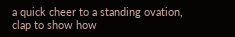a quick cheer to a standing ovation, clap to show how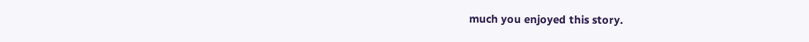much you enjoyed this story.